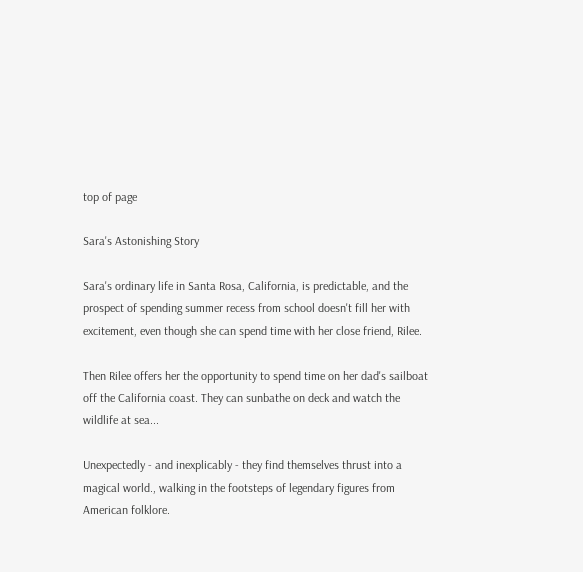top of page

Sara's Astonishing Story

Sara's ordinary life in Santa Rosa, California, is predictable, and the prospect of spending summer recess from school doesn't fill her with excitement, even though she can spend time with her close friend, Rilee.

Then Rilee offers her the opportunity to spend time on her dad's sailboat off the California coast. They can sunbathe on deck and watch the wildlife at sea...

Unexpectedly - and inexplicably - they find themselves thrust into a magical world., walking in the footsteps of legendary figures from American folklore.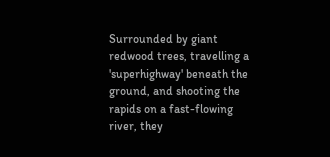Surrounded by giant redwood trees, travelling a 'superhighway' beneath the ground, and shooting the rapids on a fast-flowing river, they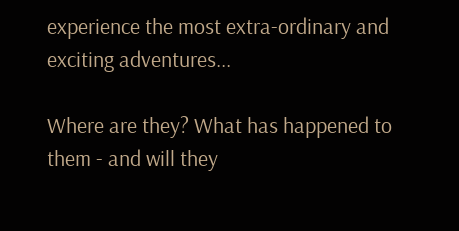experience the most extra-ordinary and exciting adventures...

Where are they? What has happened to them - and will they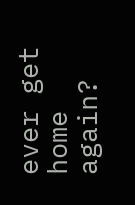ever get home again?